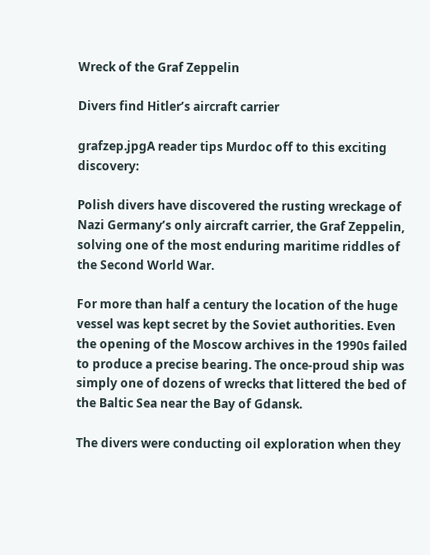Wreck of the Graf Zeppelin

Divers find Hitler’s aircraft carrier

grafzep.jpgA reader tips Murdoc off to this exciting discovery:

Polish divers have discovered the rusting wreckage of Nazi Germany’s only aircraft carrier, the Graf Zeppelin, solving one of the most enduring maritime riddles of the Second World War.

For more than half a century the location of the huge vessel was kept secret by the Soviet authorities. Even the opening of the Moscow archives in the 1990s failed to produce a precise bearing. The once-proud ship was simply one of dozens of wrecks that littered the bed of the Baltic Sea near the Bay of Gdansk.

The divers were conducting oil exploration when they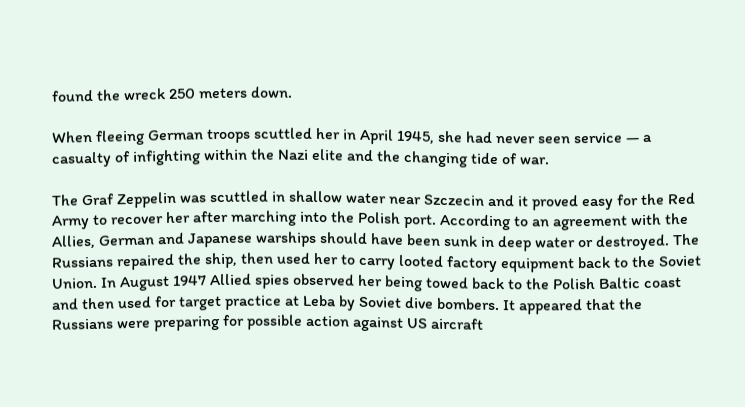found the wreck 250 meters down.

When fleeing German troops scuttled her in April 1945, she had never seen service — a casualty of infighting within the Nazi elite and the changing tide of war.

The Graf Zeppelin was scuttled in shallow water near Szczecin and it proved easy for the Red Army to recover her after marching into the Polish port. According to an agreement with the Allies, German and Japanese warships should have been sunk in deep water or destroyed. The Russians repaired the ship, then used her to carry looted factory equipment back to the Soviet Union. In August 1947 Allied spies observed her being towed back to the Polish Baltic coast and then used for target practice at Leba by Soviet dive bombers. It appeared that the Russians were preparing for possible action against US aircraft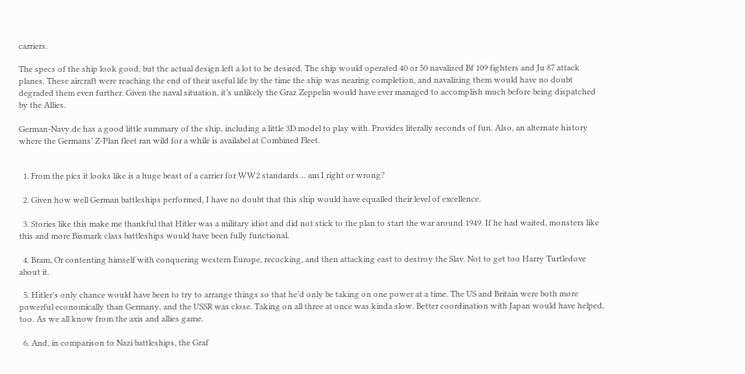carriers.

The specs of the ship look good, but the actual design left a lot to be desired. The ship would operated 40 or 50 navalized Bf 109 fighters and Ju 87 attack planes. These aircraft were reaching the end of their useful life by the time the ship was nearing completion, and navalizing them would have no doubt degraded them even further. Given the naval situation, it’s unlikely the Graz Zeppelin would have ever managed to accomplish much before being dispatched by the Allies.

German-Navy.de has a good little summary of the ship, including a little 3D model to play with. Provides literally seconds of fun. Also, an alternate history where the Germans’ Z-Plan fleet ran wild for a while is availabel at Combined Fleet.


  1. From the pics it looks like is a huge beast of a carrier for WW2 standards… am I right or wrong?

  2. Given how well German battleships performed, I have no doubt that this ship would have equalled their level of excellence.

  3. Stories like this make me thankful that Hitler was a military idiot and did not stick to the plan to start the war around 1949. If he had waited, monsters like this and more Bismark class battleships would have been fully functional.

  4. Bram, Or contenting himself with conquering western Europe, recocking, and then attacking east to destroy the Slav. Not to get too Harry Turtledove about it.

  5. Hitler’s only chance would have been to try to arrange things so that he’d only be taking on one power at a time. The US and Britain were both more powerful economically than Germany, and the USSR was close. Taking on all three at once was kinda slow. Better coordination with Japan would have helped, too. As we all know from the axis and allies game.

  6. And, in comparison to Nazi battleships, the Graf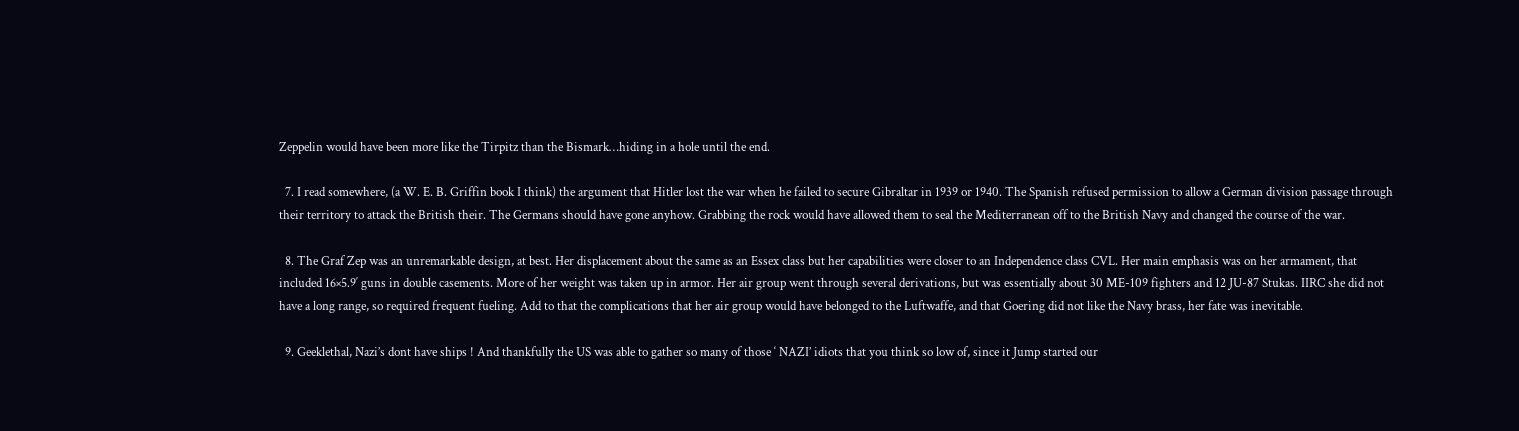Zeppelin would have been more like the Tirpitz than the Bismark…hiding in a hole until the end.

  7. I read somewhere, (a W. E. B. Griffin book I think) the argument that Hitler lost the war when he failed to secure Gibraltar in 1939 or 1940. The Spanish refused permission to allow a German division passage through their territory to attack the British their. The Germans should have gone anyhow. Grabbing the rock would have allowed them to seal the Mediterranean off to the British Navy and changed the course of the war.

  8. The Graf Zep was an unremarkable design, at best. Her displacement about the same as an Essex class but her capabilities were closer to an Independence class CVL. Her main emphasis was on her armament, that included 16×5.9′ guns in double casements. More of her weight was taken up in armor. Her air group went through several derivations, but was essentially about 30 ME-109 fighters and 12 JU-87 Stukas. IIRC she did not have a long range, so required frequent fueling. Add to that the complications that her air group would have belonged to the Luftwaffe, and that Goering did not like the Navy brass, her fate was inevitable.

  9. Geeklethal, Nazi’s dont have ships ! And thankfully the US was able to gather so many of those ‘ NAZI’ idiots that you think so low of, since it Jump started our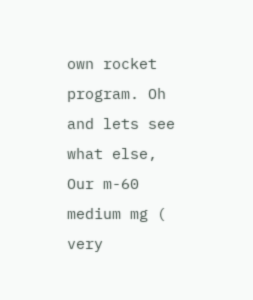own rocket program. Oh and lets see what else, Our m-60 medium mg ( very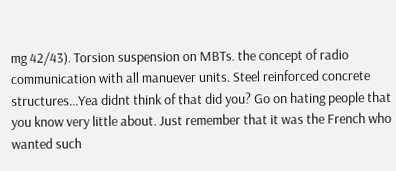mg 42/43). Torsion suspension on MBTs. the concept of radio communication with all manuever units. Steel reinforced concrete structures…Yea didnt think of that did you? Go on hating people that you know very little about. Just remember that it was the French who wanted such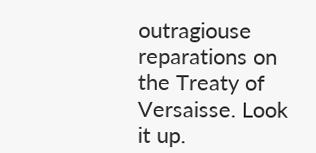outragiouse reparations on the Treaty of Versaisse. Look it up.